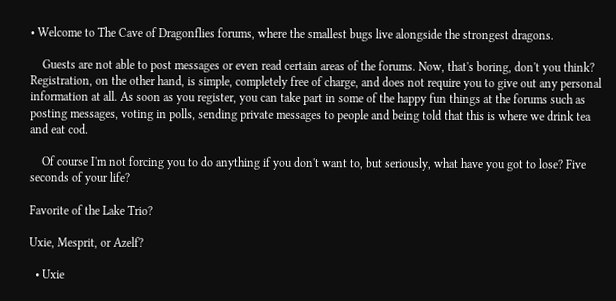• Welcome to The Cave of Dragonflies forums, where the smallest bugs live alongside the strongest dragons.

    Guests are not able to post messages or even read certain areas of the forums. Now, that's boring, don't you think? Registration, on the other hand, is simple, completely free of charge, and does not require you to give out any personal information at all. As soon as you register, you can take part in some of the happy fun things at the forums such as posting messages, voting in polls, sending private messages to people and being told that this is where we drink tea and eat cod.

    Of course I'm not forcing you to do anything if you don't want to, but seriously, what have you got to lose? Five seconds of your life?

Favorite of the Lake Trio?

Uxie, Mesprit, or Azelf?

  • Uxie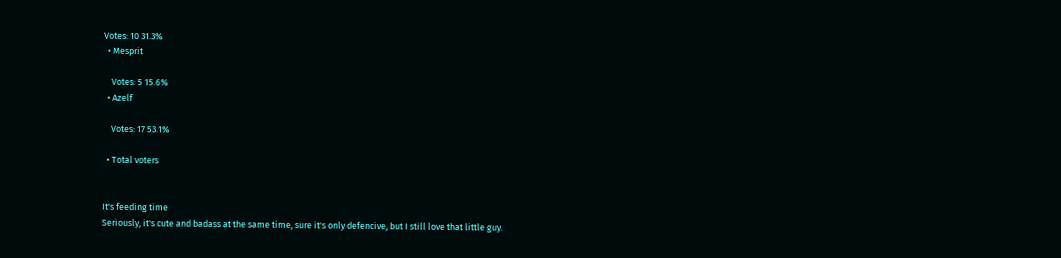Votes: 10 31.3%
  • Mesprit

    Votes: 5 15.6%
  • Azelf

    Votes: 17 53.1%

  • Total voters


It's feeding time
Seriously, it's cute and badass at the same time, sure it's only defencive, but I still love that little guy.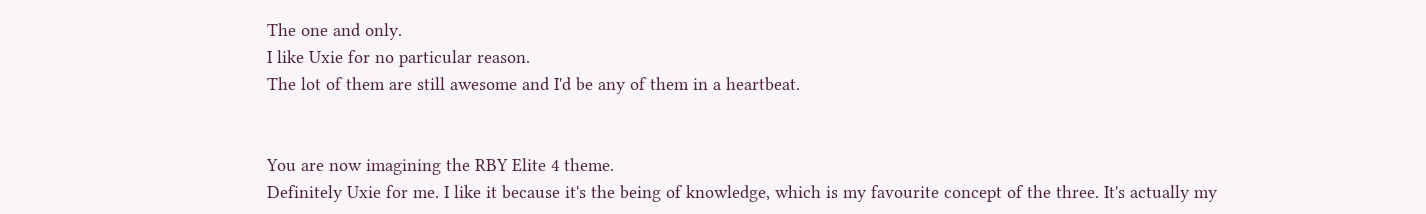The one and only.
I like Uxie for no particular reason.
The lot of them are still awesome and I'd be any of them in a heartbeat.


You are now imagining the RBY Elite 4 theme.
Definitely Uxie for me. I like it because it's the being of knowledge, which is my favourite concept of the three. It's actually my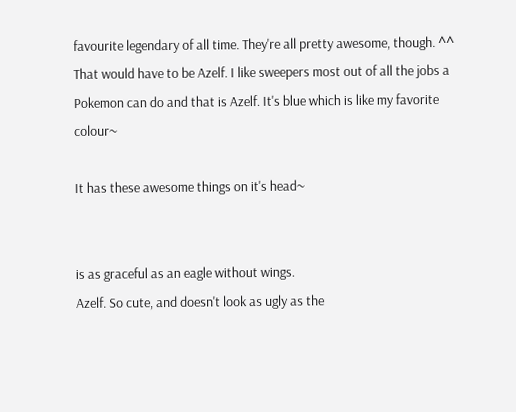favourite legendary of all time. They're all pretty awesome, though. ^^
That would have to be Azelf. I like sweepers most out of all the jobs a Pokemon can do and that is Azelf. It's blue which is like my favorite colour~

It has these awesome things on it's head~


is as graceful as an eagle without wings.
Azelf. So cute, and doesn't look as ugly as the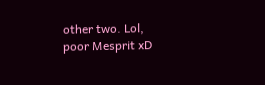other two. Lol, poor Mesprit xD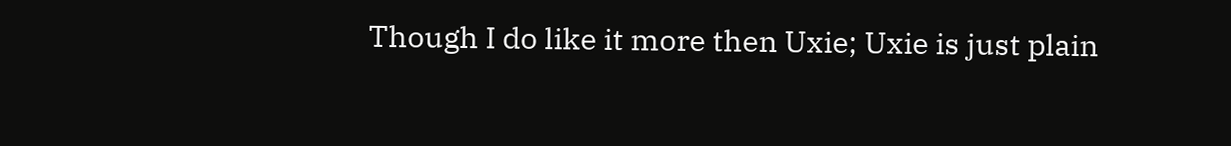Though I do like it more then Uxie; Uxie is just plain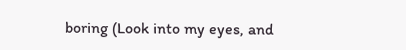boring (Look into my eyes, and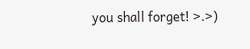you shall forget! >.>)